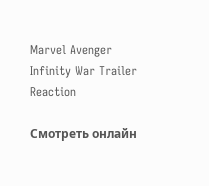Marvel Avenger Infinity War Trailer Reaction

Смотреть онлайн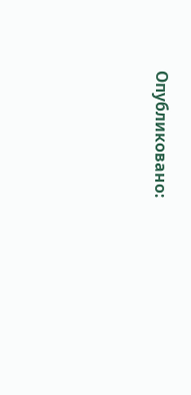Опубликовано: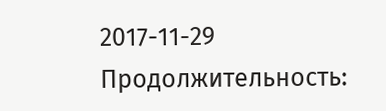2017-11-29
Продолжительность: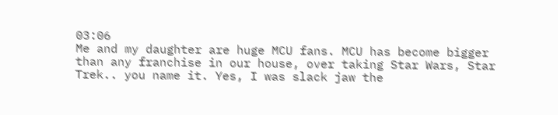03:06
Me and my daughter are huge MCU fans. MCU has become bigger than any franchise in our house, over taking Star Wars, Star Trek.. you name it. Yes, I was slack jaw the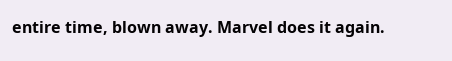entire time, blown away. Marvel does it again.